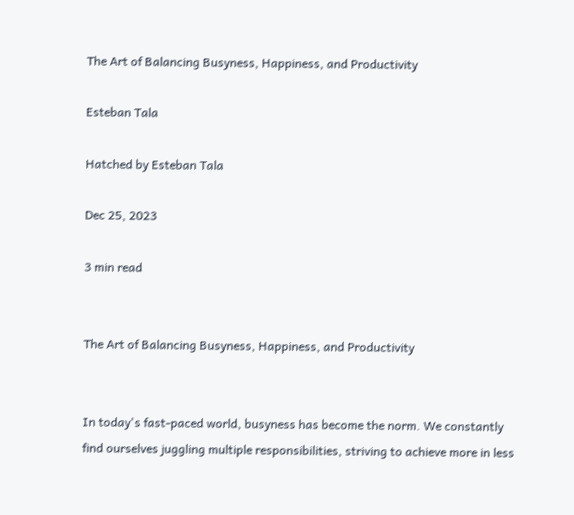The Art of Balancing Busyness, Happiness, and Productivity

Esteban Tala

Hatched by Esteban Tala

Dec 25, 2023

3 min read


The Art of Balancing Busyness, Happiness, and Productivity


In today's fast-paced world, busyness has become the norm. We constantly find ourselves juggling multiple responsibilities, striving to achieve more in less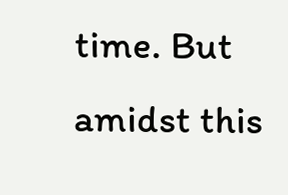time. But amidst this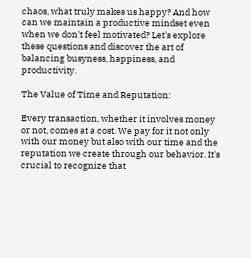chaos, what truly makes us happy? And how can we maintain a productive mindset even when we don't feel motivated? Let's explore these questions and discover the art of balancing busyness, happiness, and productivity.

The Value of Time and Reputation:

Every transaction, whether it involves money or not, comes at a cost. We pay for it not only with our money but also with our time and the reputation we create through our behavior. It's crucial to recognize that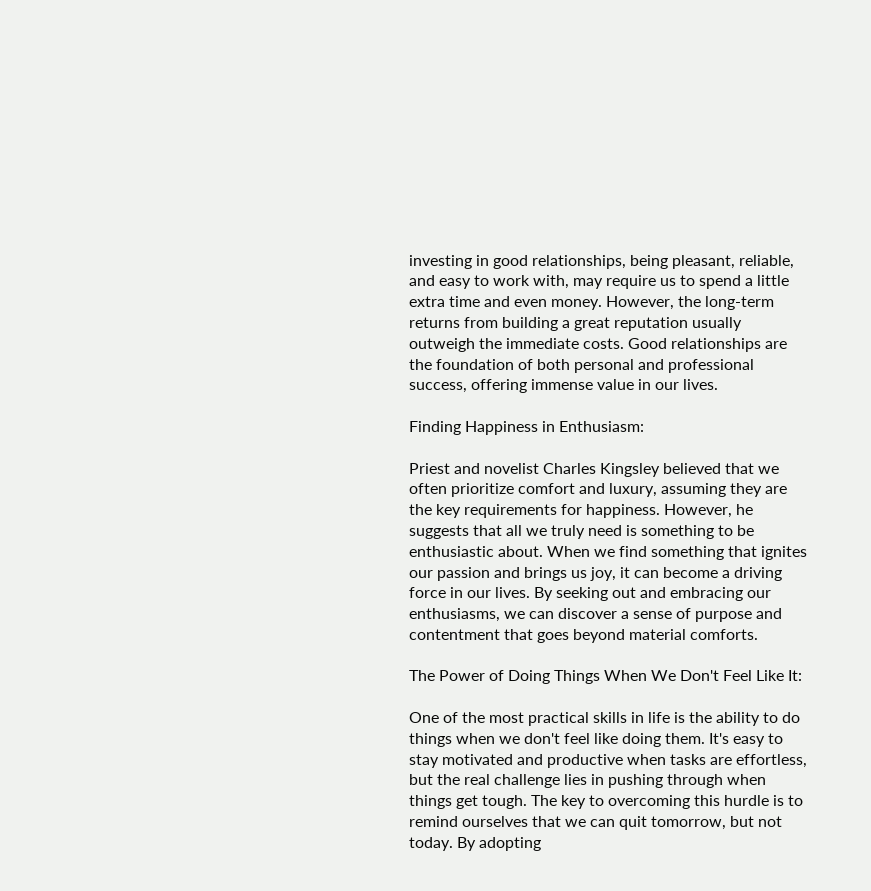investing in good relationships, being pleasant, reliable, and easy to work with, may require us to spend a little extra time and even money. However, the long-term returns from building a great reputation usually outweigh the immediate costs. Good relationships are the foundation of both personal and professional success, offering immense value in our lives.

Finding Happiness in Enthusiasm:

Priest and novelist Charles Kingsley believed that we often prioritize comfort and luxury, assuming they are the key requirements for happiness. However, he suggests that all we truly need is something to be enthusiastic about. When we find something that ignites our passion and brings us joy, it can become a driving force in our lives. By seeking out and embracing our enthusiasms, we can discover a sense of purpose and contentment that goes beyond material comforts.

The Power of Doing Things When We Don't Feel Like It:

One of the most practical skills in life is the ability to do things when we don't feel like doing them. It's easy to stay motivated and productive when tasks are effortless, but the real challenge lies in pushing through when things get tough. The key to overcoming this hurdle is to remind ourselves that we can quit tomorrow, but not today. By adopting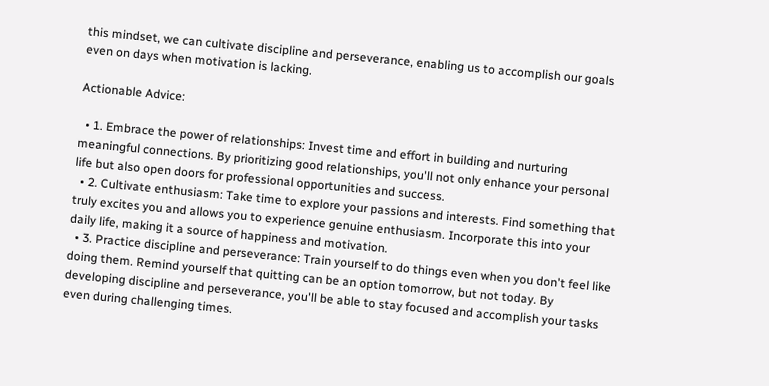this mindset, we can cultivate discipline and perseverance, enabling us to accomplish our goals even on days when motivation is lacking.

Actionable Advice:

  • 1. Embrace the power of relationships: Invest time and effort in building and nurturing meaningful connections. By prioritizing good relationships, you'll not only enhance your personal life but also open doors for professional opportunities and success.
  • 2. Cultivate enthusiasm: Take time to explore your passions and interests. Find something that truly excites you and allows you to experience genuine enthusiasm. Incorporate this into your daily life, making it a source of happiness and motivation.
  • 3. Practice discipline and perseverance: Train yourself to do things even when you don't feel like doing them. Remind yourself that quitting can be an option tomorrow, but not today. By developing discipline and perseverance, you'll be able to stay focused and accomplish your tasks even during challenging times.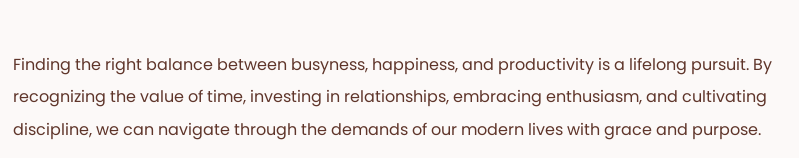Finding the right balance between busyness, happiness, and productivity is a lifelong pursuit. By recognizing the value of time, investing in relationships, embracing enthusiasm, and cultivating discipline, we can navigate through the demands of our modern lives with grace and purpose.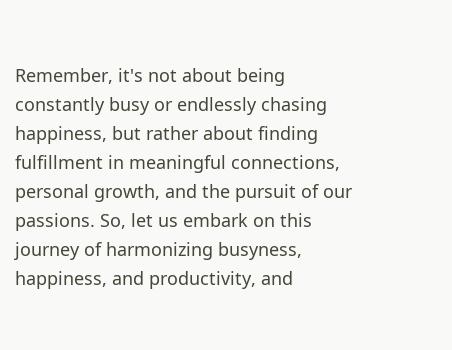Remember, it's not about being constantly busy or endlessly chasing happiness, but rather about finding fulfillment in meaningful connections, personal growth, and the pursuit of our passions. So, let us embark on this journey of harmonizing busyness, happiness, and productivity, and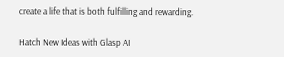create a life that is both fulfilling and rewarding.

Hatch New Ideas with Glasp AI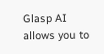Glasp AI allows you to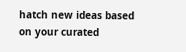hatch new ideas based on your curated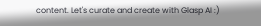content. Let's curate and create with Glasp AI :)